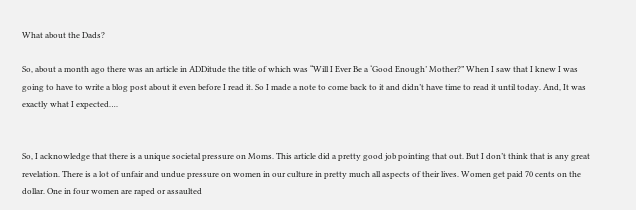What about the Dads?

So, about a month ago there was an article in ADDitude the title of which was “Will I Ever Be a ‘Good Enough’ Mother?” When I saw that I knew I was going to have to write a blog post about it even before I read it. So I made a note to come back to it and didn’t have time to read it until today. And, It was exactly what I expected….


So, I acknowledge that there is a unique societal pressure on Moms. This article did a pretty good job pointing that out. But I don’t think that is any great revelation. There is a lot of unfair and undue pressure on women in our culture in pretty much all aspects of their lives. Women get paid 70 cents on the dollar. One in four women are raped or assaulted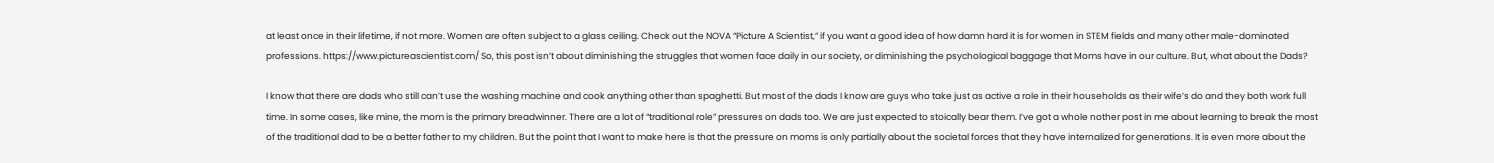at least once in their lifetime, if not more. Women are often subject to a glass ceiling. Check out the NOVA “Picture A Scientist,” if you want a good idea of how damn hard it is for women in STEM fields and many other male-dominated professions. https://www.pictureascientist.com/ So, this post isn’t about diminishing the struggles that women face daily in our society, or diminishing the psychological baggage that Moms have in our culture. But, what about the Dads?

I know that there are dads who still can’t use the washing machine and cook anything other than spaghetti. But most of the dads I know are guys who take just as active a role in their households as their wife’s do and they both work full time. In some cases, like mine, the mom is the primary breadwinner. There are a lot of “traditional role” pressures on dads too. We are just expected to stoically bear them. I’ve got a whole nother post in me about learning to break the most of the traditional dad to be a better father to my children. But the point that I want to make here is that the pressure on moms is only partially about the societal forces that they have internalized for generations. It is even more about the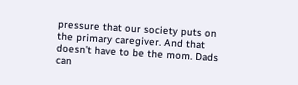pressure that our society puts on the primary caregiver. And that doesn’t have to be the mom. Dads can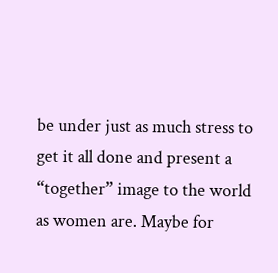be under just as much stress to get it all done and present a “together” image to the world as women are. Maybe for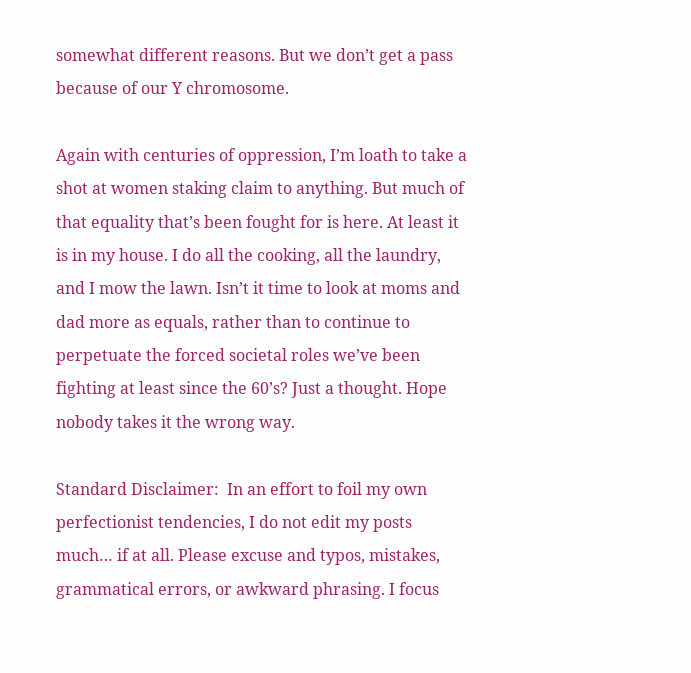somewhat different reasons. But we don’t get a pass because of our Y chromosome.

Again with centuries of oppression, I’m loath to take a shot at women staking claim to anything. But much of that equality that’s been fought for is here. At least it is in my house. I do all the cooking, all the laundry, and I mow the lawn. Isn’t it time to look at moms and dad more as equals, rather than to continue to perpetuate the forced societal roles we’ve been fighting at least since the 60’s? Just a thought. Hope nobody takes it the wrong way.

Standard Disclaimer:  In an effort to foil my own perfectionist tendencies, I do not edit my posts much… if at all. Please excuse and typos, mistakes, grammatical errors, or awkward phrasing. I focus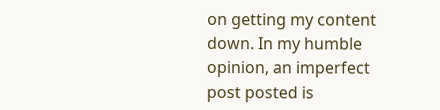on getting my content down. In my humble opinion, an imperfect post posted is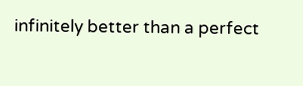infinitely better than a perfect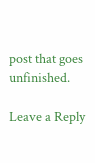post that goes unfinished.

Leave a Reply